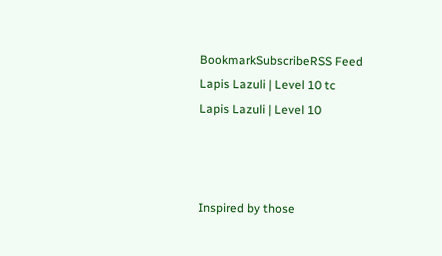BookmarkSubscribeRSS Feed
Lapis Lazuli | Level 10 tc
Lapis Lazuli | Level 10



Inspired by those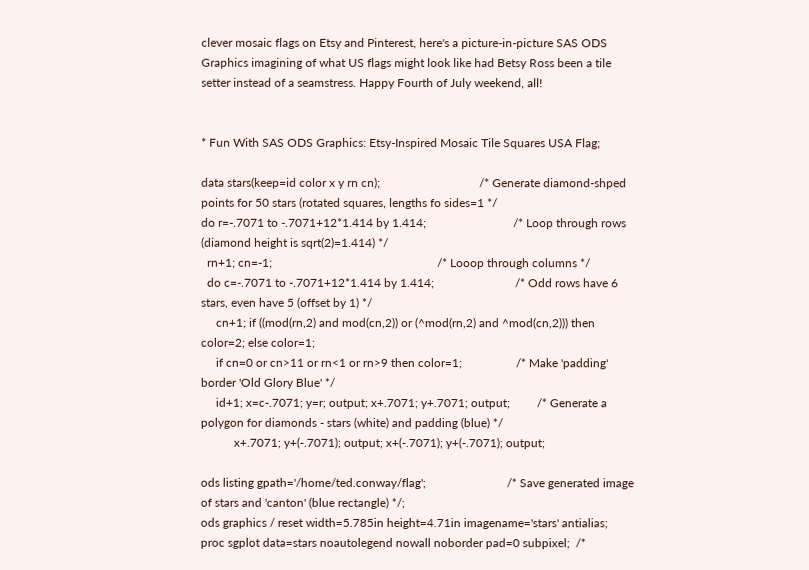clever mosaic flags on Etsy and Pinterest, here's a picture-in-picture SAS ODS Graphics imagining of what US flags might look like had Betsy Ross been a tile setter instead of a seamstress. Happy Fourth of July weekend, all!


* Fun With SAS ODS Graphics: Etsy-Inspired Mosaic Tile Squares USA Flag;

data stars(keep=id color x y rn cn);                                 /* Generate diamond-shped points for 50 stars (rotated squares, lengths fo sides=1 */
do r=-.7071 to -.7071+12*1.414 by 1.414;                             /* Loop through rows (diamond height is sqrt(2)=1.414) */
  rn+1; cn=-1;                                                       /* Looop through columns */
  do c=-.7071 to -.7071+12*1.414 by 1.414;                           /* Odd rows have 6 stars, even have 5 (offset by 1) */
     cn+1; if ((mod(rn,2) and mod(cn,2)) or (^mod(rn,2) and ^mod(cn,2))) then color=2; else color=1;
     if cn=0 or cn>11 or rn<1 or rn>9 then color=1;                  /* Make 'padding' border 'Old Glory Blue' */
     id+1; x=c-.7071; y=r; output; x+.7071; y+.7071; output;         /* Generate a polygon for diamonds - stars (white) and padding (blue) */
           x+.7071; y+(-.7071); output; x+(-.7071); y+(-.7071); output;

ods listing gpath='/home/ted.conway/flag';                           /* Save generated image of stars and 'canton' (blue rectangle) */;
ods graphics / reset width=5.785in height=4.71in imagename='stars' antialias;
proc sgplot data=stars noautolegend nowall noborder pad=0 subpixel;  /*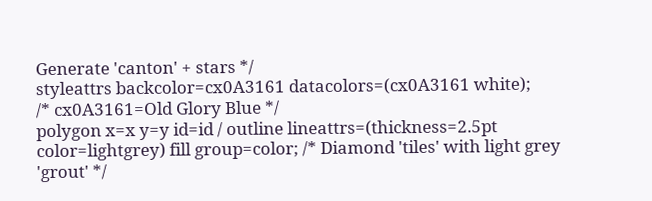Generate 'canton' + stars */
styleattrs backcolor=cx0A3161 datacolors=(cx0A3161 white);           /* cx0A3161=Old Glory Blue */
polygon x=x y=y id=id / outline lineattrs=(thickness=2.5pt color=lightgrey) fill group=color; /* Diamond 'tiles' with light grey 'grout' */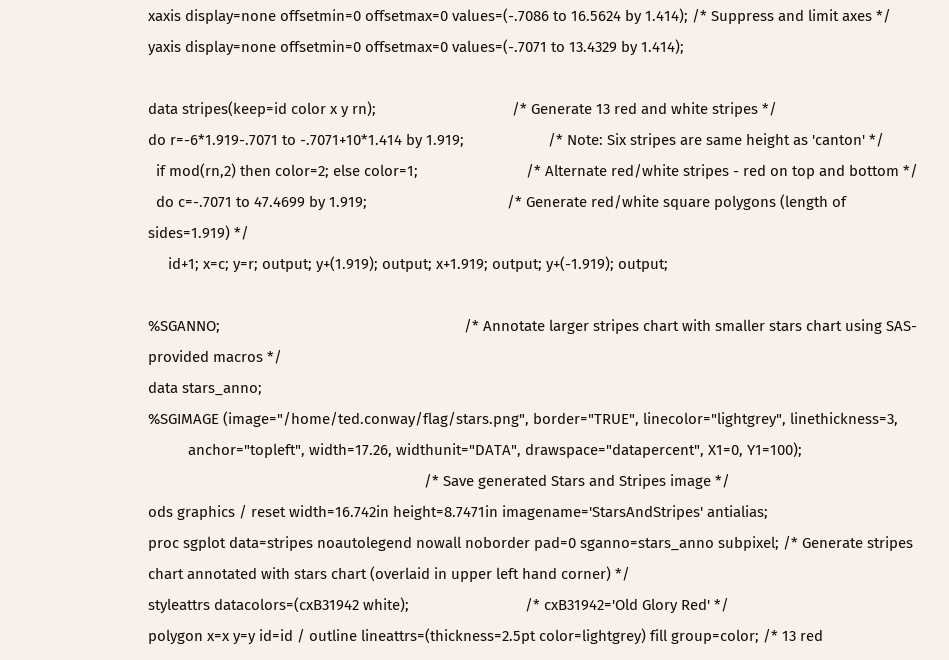xaxis display=none offsetmin=0 offsetmax=0 values=(-.7086 to 16.5624 by 1.414); /* Suppress and limit axes */
yaxis display=none offsetmin=0 offsetmax=0 values=(-.7071 to 13.4329 by 1.414);

data stripes(keep=id color x y rn);                                  /* Generate 13 red and white stripes */
do r=-6*1.919-.7071 to -.7071+10*1.414 by 1.919;                     /* Note: Six stripes are same height as 'canton' */
  if mod(rn,2) then color=2; else color=1;                           /* Alternate red/white stripes - red on top and bottom */
  do c=-.7071 to 47.4699 by 1.919;                                   /* Generate red/white square polygons (length of sides=1.919) */
     id+1; x=c; y=r; output; y+(1.919); output; x+1.919; output; y+(-1.919); output;

%SGANNO;                                                             /* Annotate larger stripes chart with smaller stars chart using SAS-provided macros */
data stars_anno;
%SGIMAGE (image="/home/ted.conway/flag/stars.png", border="TRUE", linecolor="lightgrey", linethickness=3,
          anchor="topleft", width=17.26, widthunit="DATA", drawspace="datapercent", X1=0, Y1=100);
                                                                     /* Save generated Stars and Stripes image */
ods graphics / reset width=16.742in height=8.7471in imagename='StarsAndStripes' antialias;
proc sgplot data=stripes noautolegend nowall noborder pad=0 sganno=stars_anno subpixel; /* Generate stripes chart annotated with stars chart (overlaid in upper left hand corner) */
styleattrs datacolors=(cxB31942 white);                             /* cxB31942='Old Glory Red' */
polygon x=x y=y id=id / outline lineattrs=(thickness=2.5pt color=lightgrey) fill group=color; /* 13 red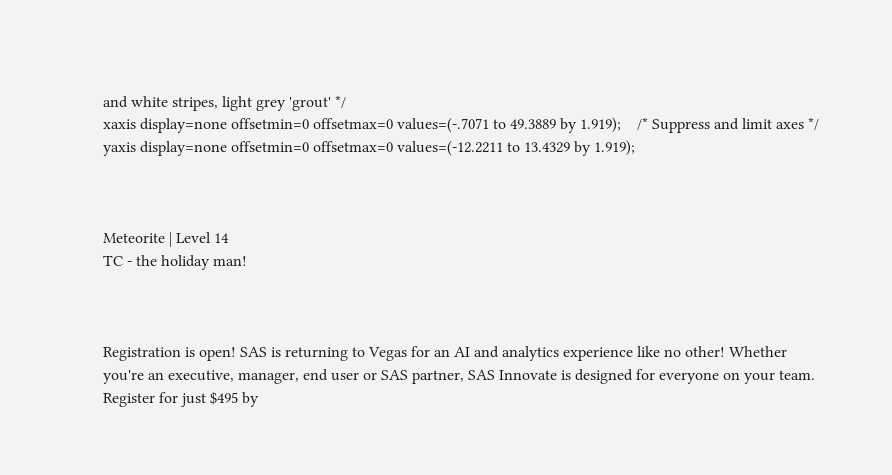and white stripes, light grey 'grout' */
xaxis display=none offsetmin=0 offsetmax=0 values=(-.7071 to 49.3889 by 1.919);    /* Suppress and limit axes */
yaxis display=none offsetmin=0 offsetmax=0 values=(-12.2211 to 13.4329 by 1.919);



Meteorite | Level 14
TC - the holiday man!



Registration is open! SAS is returning to Vegas for an AI and analytics experience like no other! Whether you're an executive, manager, end user or SAS partner, SAS Innovate is designed for everyone on your team. Register for just $495 by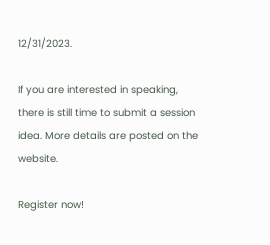12/31/2023.

If you are interested in speaking, there is still time to submit a session idea. More details are posted on the website.

Register now!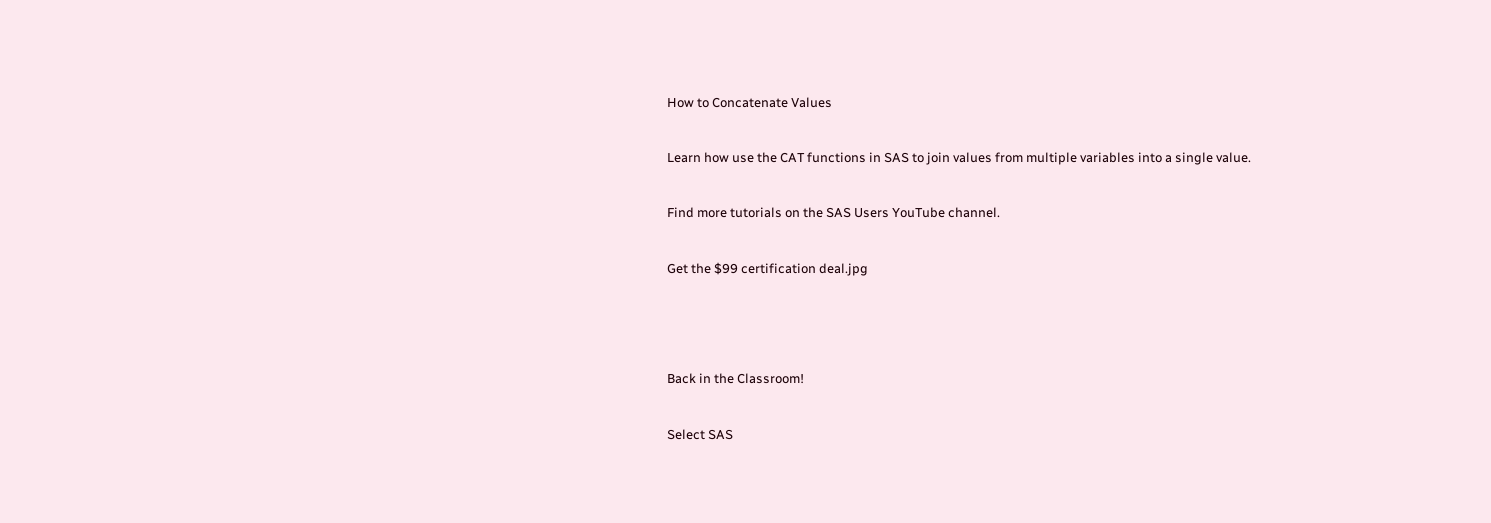How to Concatenate Values

Learn how use the CAT functions in SAS to join values from multiple variables into a single value.

Find more tutorials on the SAS Users YouTube channel.

Get the $99 certification deal.jpg



Back in the Classroom!

Select SAS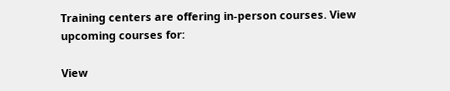Training centers are offering in-person courses. View upcoming courses for:

View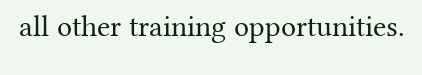all other training opportunities.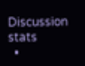Discussion stats
  •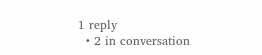1 reply
  • 2 in conversation